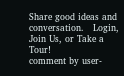Share good ideas and conversation.   Login, Join Us, or Take a Tour!
comment by user-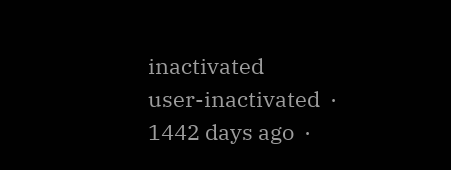inactivated
user-inactivated  ·  1442 days ago  ·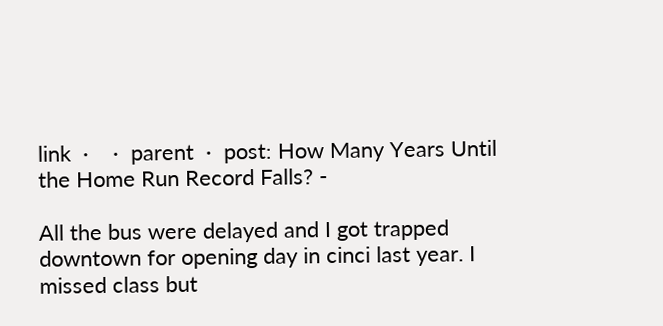link  ·    ·  parent  ·  post: How Many Years Until the Home Run Record Falls? -

All the bus were delayed and I got trapped downtown for opening day in cinci last year. I missed class but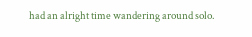had an alright time wandering around solo.